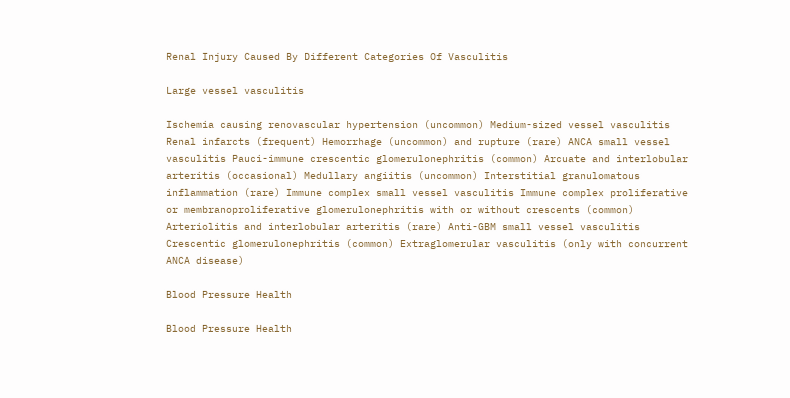Renal Injury Caused By Different Categories Of Vasculitis

Large vessel vasculitis

Ischemia causing renovascular hypertension (uncommon) Medium-sized vessel vasculitis Renal infarcts (frequent) Hemorrhage (uncommon) and rupture (rare) ANCA small vessel vasculitis Pauci-immune crescentic glomerulonephritis (common) Arcuate and interlobular arteritis (occasional) Medullary angiitis (uncommon) Interstitial granulomatous inflammation (rare) Immune complex small vessel vasculitis Immune complex proliferative or membranoproliferative glomerulonephritis with or without crescents (common) Arteriolitis and interlobular arteritis (rare) Anti-GBM small vessel vasculitis Crescentic glomerulonephritis (common) Extraglomerular vasculitis (only with concurrent ANCA disease)

Blood Pressure Health

Blood Pressure Health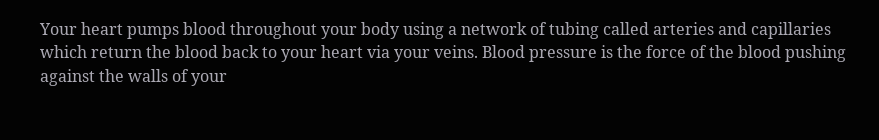Your heart pumps blood throughout your body using a network of tubing called arteries and capillaries which return the blood back to your heart via your veins. Blood pressure is the force of the blood pushing against the walls of your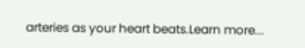arteries as your heart beats.Learn more...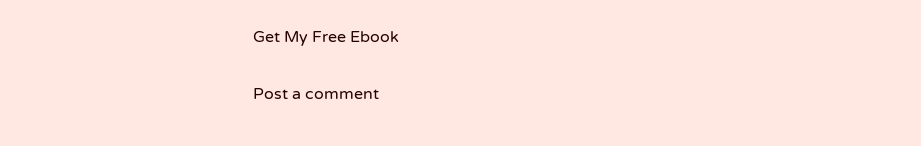Get My Free Ebook

Post a comment